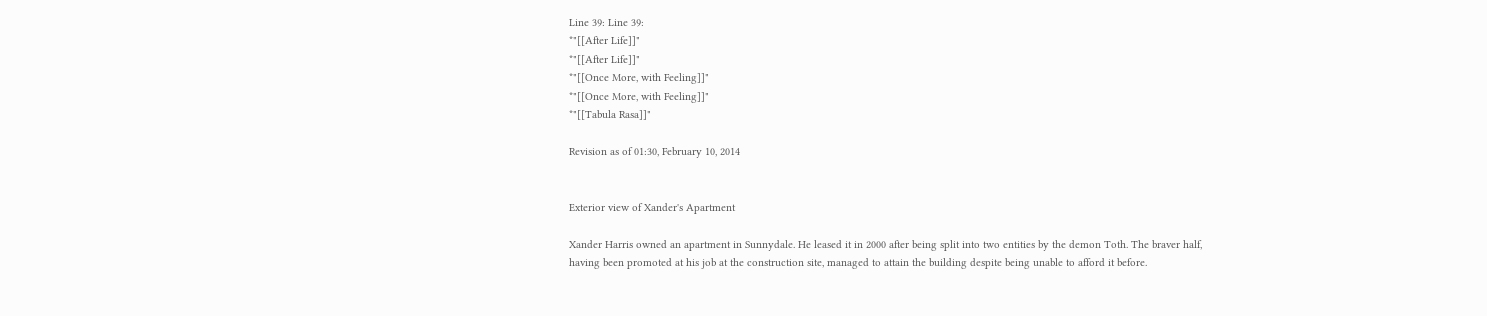Line 39: Line 39:
*"[[After Life]]"
*"[[After Life]]"
*"[[Once More, with Feeling]]"
*"[[Once More, with Feeling]]"
*"[[Tabula Rasa]]"

Revision as of 01:30, February 10, 2014


Exterior view of Xander's Apartment

Xander Harris owned an apartment in Sunnydale. He leased it in 2000 after being split into two entities by the demon Toth. The braver half, having been promoted at his job at the construction site, managed to attain the building despite being unable to afford it before.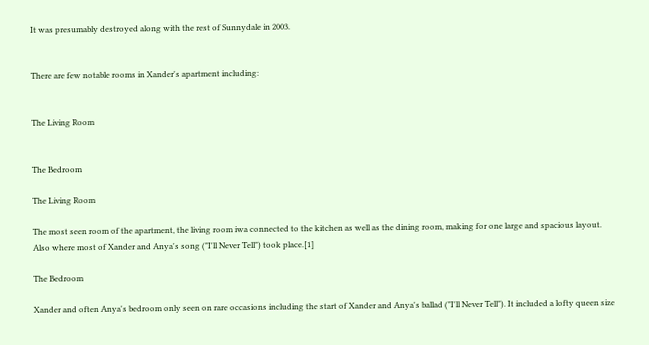It was presumably destroyed along with the rest of Sunnydale in 2003.


There are few notable rooms in Xander's apartment including:


The Living Room


The Bedroom

The Living Room

The most seen room of the apartment, the living room iwa connected to the kitchen as well as the dining room, making for one large and spacious layout. Also where most of Xander and Anya's song ("I'll Never Tell") took place.[1]

The Bedroom

Xander and often Anya's bedroom only seen on rare occasions including the start of Xander and Anya's ballad ("I'll Never Tell"). It included a lofty queen size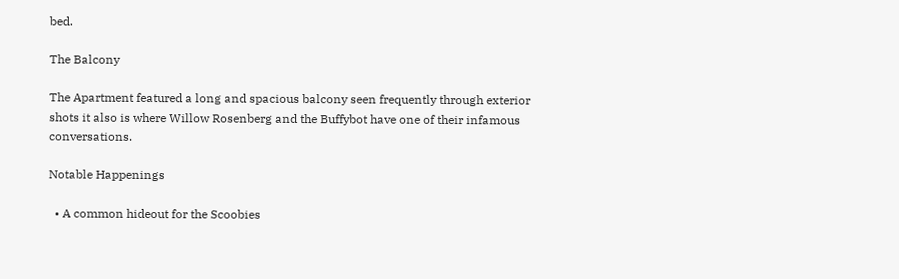bed.

The Balcony

The Apartment featured a long and spacious balcony seen frequently through exterior shots it also is where Willow Rosenberg and the Buffybot have one of their infamous conversations.

Notable Happenings

  • A common hideout for the Scoobies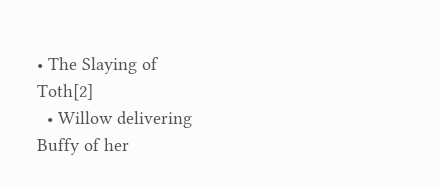• The Slaying of Toth[2]
  • Willow delivering Buffy of her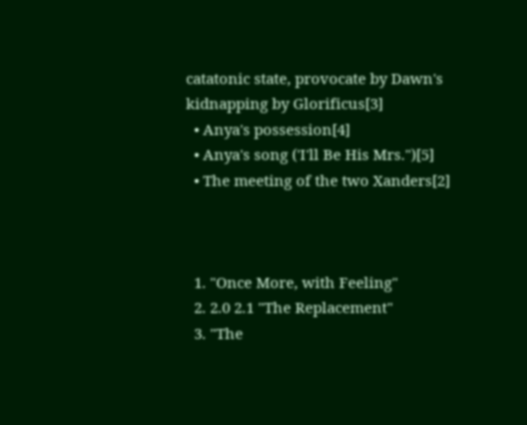catatonic state, provocate by Dawn's kidnapping by Glorificus[3]
  • Anya's possession[4]
  • Anya's song ('I'll Be His Mrs.")[5]
  • The meeting of the two Xanders[2]



  1. "Once More, with Feeling"
  2. 2.0 2.1 "The Replacement"
  3. "The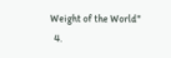Weight of the World"
  4.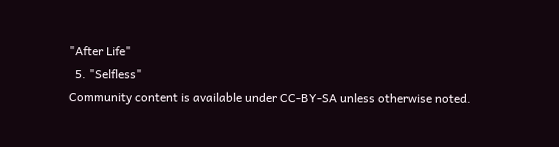"After Life"
  5. "Selfless"
Community content is available under CC-BY-SA unless otherwise noted.